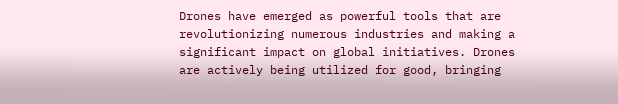Drones have emerged as powerful tools that are revolutionizing numerous industries and making a significant impact on global initiatives. Drones are actively being utilized for good, bringing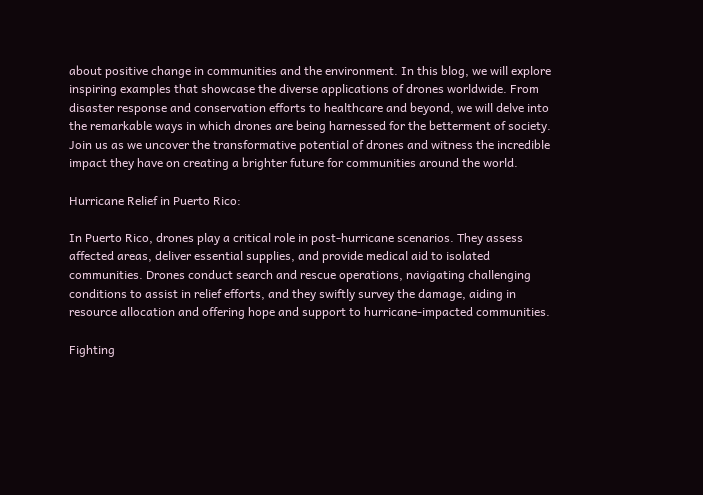about positive change in communities and the environment. In this blog, we will explore inspiring examples that showcase the diverse applications of drones worldwide. From disaster response and conservation efforts to healthcare and beyond, we will delve into the remarkable ways in which drones are being harnessed for the betterment of society. Join us as we uncover the transformative potential of drones and witness the incredible impact they have on creating a brighter future for communities around the world.

Hurricane Relief in Puerto Rico:

In Puerto Rico, drones play a critical role in post-hurricane scenarios. They assess affected areas, deliver essential supplies, and provide medical aid to isolated communities. Drones conduct search and rescue operations, navigating challenging conditions to assist in relief efforts, and they swiftly survey the damage, aiding in resource allocation and offering hope and support to hurricane-impacted communities.

Fighting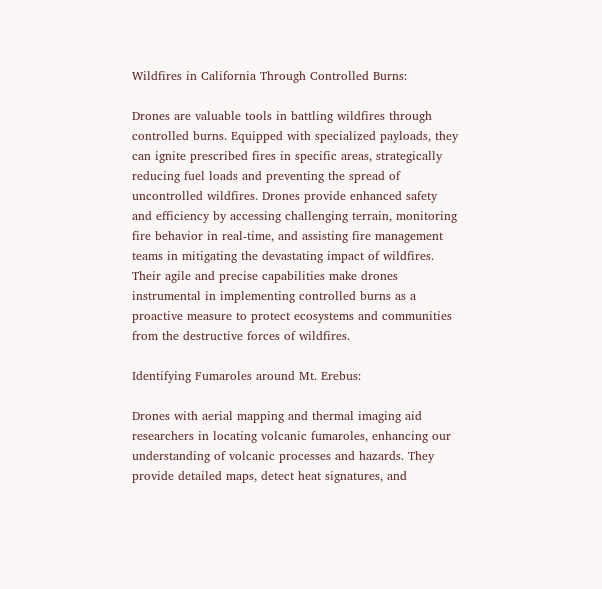Wildfires in California Through Controlled Burns:

Drones are valuable tools in battling wildfires through controlled burns. Equipped with specialized payloads, they can ignite prescribed fires in specific areas, strategically reducing fuel loads and preventing the spread of uncontrolled wildfires. Drones provide enhanced safety and efficiency by accessing challenging terrain, monitoring fire behavior in real-time, and assisting fire management teams in mitigating the devastating impact of wildfires. Their agile and precise capabilities make drones instrumental in implementing controlled burns as a proactive measure to protect ecosystems and communities from the destructive forces of wildfires.

Identifying Fumaroles around Mt. Erebus:

Drones with aerial mapping and thermal imaging aid researchers in locating volcanic fumaroles, enhancing our understanding of volcanic processes and hazards. They provide detailed maps, detect heat signatures, and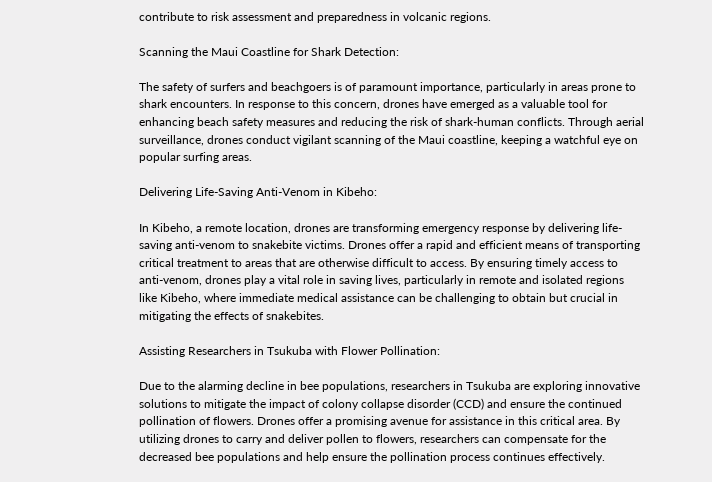contribute to risk assessment and preparedness in volcanic regions.

Scanning the Maui Coastline for Shark Detection:

The safety of surfers and beachgoers is of paramount importance, particularly in areas prone to shark encounters. In response to this concern, drones have emerged as a valuable tool for enhancing beach safety measures and reducing the risk of shark-human conflicts. Through aerial surveillance, drones conduct vigilant scanning of the Maui coastline, keeping a watchful eye on popular surfing areas.

Delivering Life-Saving Anti-Venom in Kibeho:

In Kibeho, a remote location, drones are transforming emergency response by delivering life-saving anti-venom to snakebite victims. Drones offer a rapid and efficient means of transporting critical treatment to areas that are otherwise difficult to access. By ensuring timely access to anti-venom, drones play a vital role in saving lives, particularly in remote and isolated regions like Kibeho, where immediate medical assistance can be challenging to obtain but crucial in mitigating the effects of snakebites.

Assisting Researchers in Tsukuba with Flower Pollination:

Due to the alarming decline in bee populations, researchers in Tsukuba are exploring innovative solutions to mitigate the impact of colony collapse disorder (CCD) and ensure the continued pollination of flowers. Drones offer a promising avenue for assistance in this critical area. By utilizing drones to carry and deliver pollen to flowers, researchers can compensate for the decreased bee populations and help ensure the pollination process continues effectively.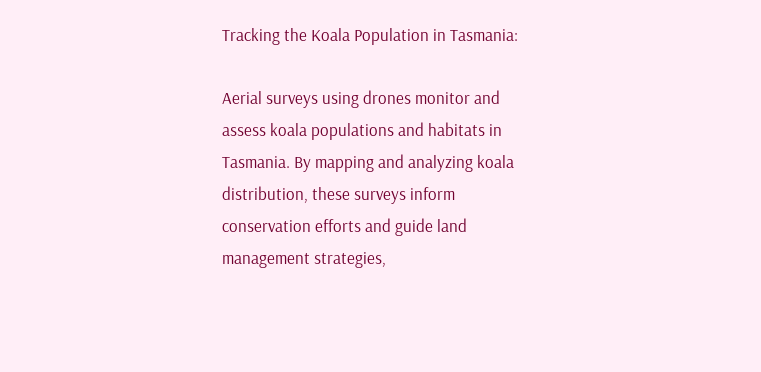Tracking the Koala Population in Tasmania:

Aerial surveys using drones monitor and assess koala populations and habitats in Tasmania. By mapping and analyzing koala distribution, these surveys inform conservation efforts and guide land management strategies,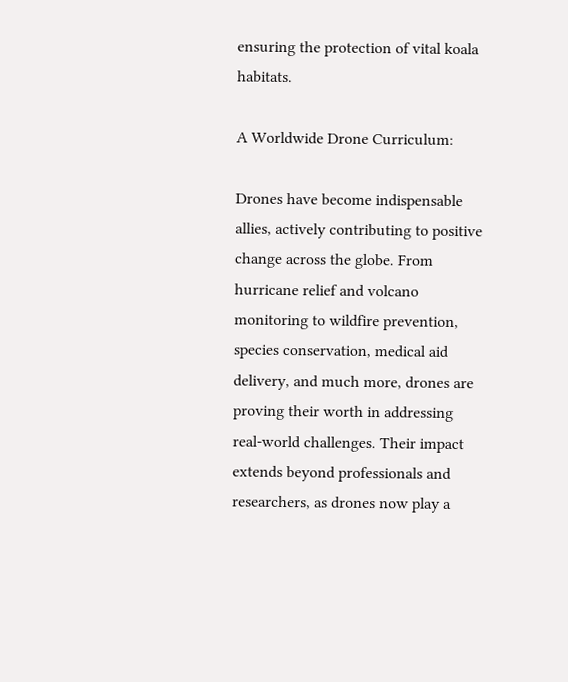ensuring the protection of vital koala habitats.

A Worldwide Drone Curriculum:

Drones have become indispensable allies, actively contributing to positive change across the globe. From hurricane relief and volcano monitoring to wildfire prevention, species conservation, medical aid delivery, and much more, drones are proving their worth in addressing real-world challenges. Their impact extends beyond professionals and researchers, as drones now play a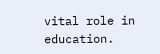vital role in education.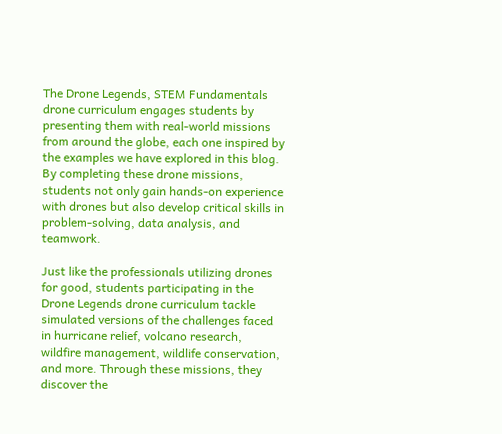The Drone Legends, STEM Fundamentals drone curriculum engages students by presenting them with real-world missions from around the globe, each one inspired by the examples we have explored in this blog. By completing these drone missions, students not only gain hands-on experience with drones but also develop critical skills in problem-solving, data analysis, and teamwork.

Just like the professionals utilizing drones for good, students participating in the Drone Legends drone curriculum tackle simulated versions of the challenges faced in hurricane relief, volcano research, wildfire management, wildlife conservation, and more. Through these missions, they discover the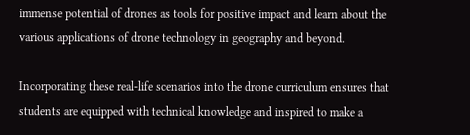immense potential of drones as tools for positive impact and learn about the various applications of drone technology in geography and beyond.

Incorporating these real-life scenarios into the drone curriculum ensures that students are equipped with technical knowledge and inspired to make a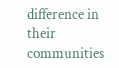difference in their communities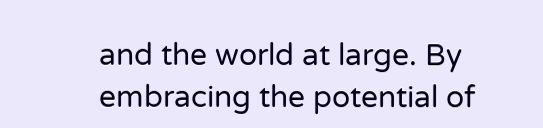and the world at large. By embracing the potential of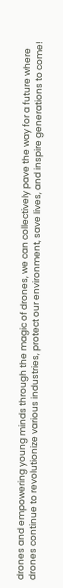drones and empowering young minds through the magic of drones, we can collectively pave the way for a future where drones continue to revolutionize various industries, protect our environment, save lives, and inspire generations to come!